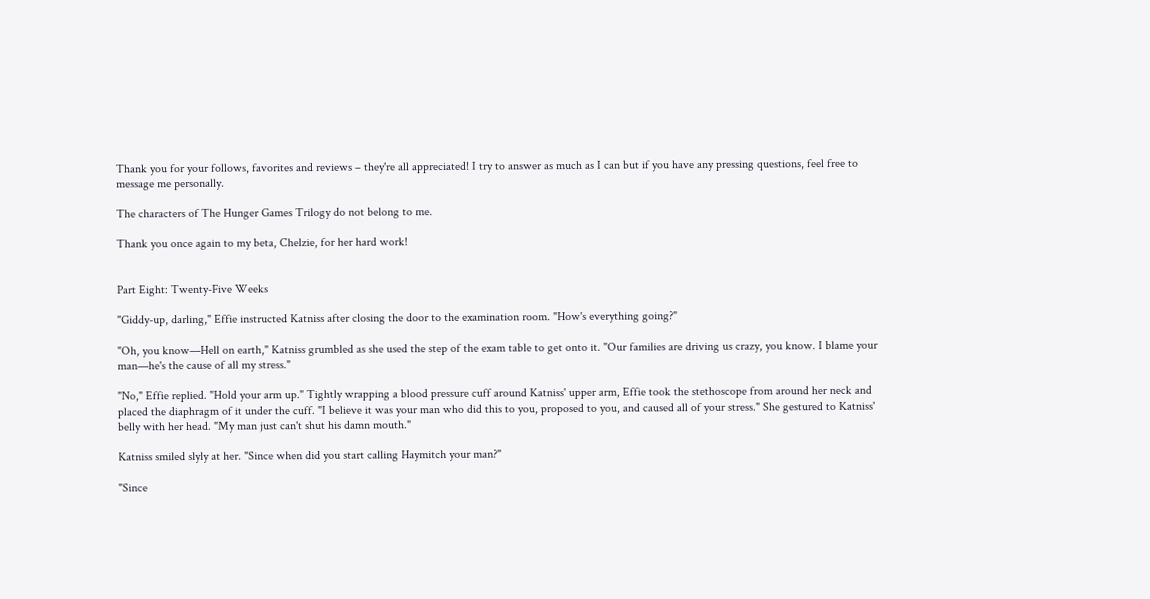Thank you for your follows, favorites and reviews – they're all appreciated! I try to answer as much as I can but if you have any pressing questions, feel free to message me personally.

The characters of The Hunger Games Trilogy do not belong to me.

Thank you once again to my beta, Chelzie, for her hard work!


Part Eight: Twenty-Five Weeks

"Giddy-up, darling," Effie instructed Katniss after closing the door to the examination room. "How's everything going?"

"Oh, you know—Hell on earth," Katniss grumbled as she used the step of the exam table to get onto it. "Our families are driving us crazy, you know. I blame your man—he's the cause of all my stress."

"No," Effie replied. "Hold your arm up." Tightly wrapping a blood pressure cuff around Katniss' upper arm, Effie took the stethoscope from around her neck and placed the diaphragm of it under the cuff. "I believe it was your man who did this to you, proposed to you, and caused all of your stress." She gestured to Katniss' belly with her head. "My man just can't shut his damn mouth."

Katniss smiled slyly at her. "Since when did you start calling Haymitch your man?"

"Since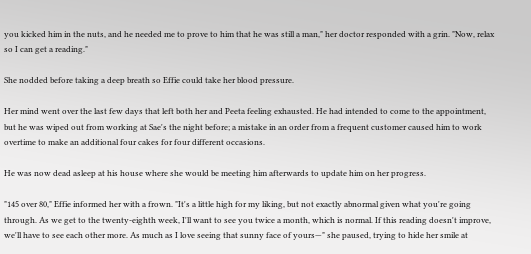you kicked him in the nuts, and he needed me to prove to him that he was still a man," her doctor responded with a grin. "Now, relax so I can get a reading."

She nodded before taking a deep breath so Effie could take her blood pressure.

Her mind went over the last few days that left both her and Peeta feeling exhausted. He had intended to come to the appointment, but he was wiped out from working at Sae's the night before; a mistake in an order from a frequent customer caused him to work overtime to make an additional four cakes for four different occasions.

He was now dead asleep at his house where she would be meeting him afterwards to update him on her progress.

"145 over 80," Effie informed her with a frown. "It's a little high for my liking, but not exactly abnormal given what you're going through. As we get to the twenty-eighth week, I'll want to see you twice a month, which is normal. If this reading doesn't improve, we'll have to see each other more. As much as I love seeing that sunny face of yours—" she paused, trying to hide her smile at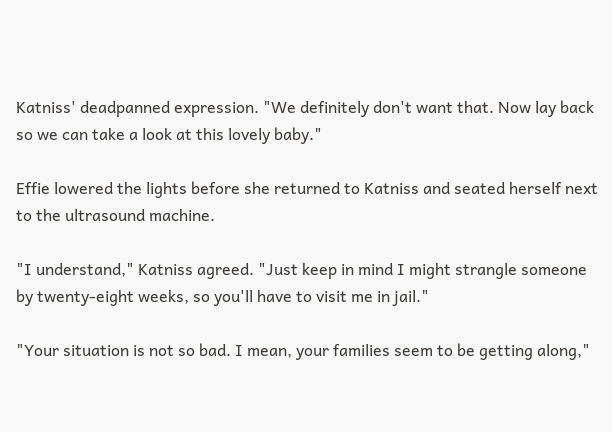Katniss' deadpanned expression. "We definitely don't want that. Now lay back so we can take a look at this lovely baby."

Effie lowered the lights before she returned to Katniss and seated herself next to the ultrasound machine.

"I understand," Katniss agreed. "Just keep in mind I might strangle someone by twenty-eight weeks, so you'll have to visit me in jail."

"Your situation is not so bad. I mean, your families seem to be getting along,"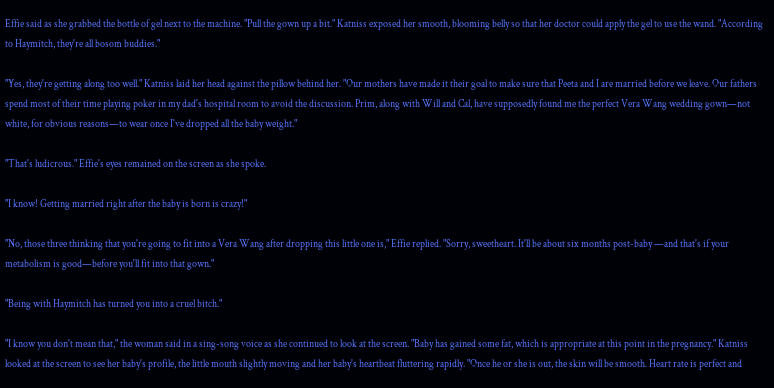Effie said as she grabbed the bottle of gel next to the machine. "Pull the gown up a bit." Katniss exposed her smooth, blooming belly so that her doctor could apply the gel to use the wand. "According to Haymitch, they're all bosom buddies."

"Yes, they're getting along too well." Katniss laid her head against the pillow behind her. "Our mothers have made it their goal to make sure that Peeta and I are married before we leave. Our fathers spend most of their time playing poker in my dad's hospital room to avoid the discussion. Prim, along with Will and Cal, have supposedly found me the perfect Vera Wang wedding gown—not white, for obvious reasons—to wear once I've dropped all the baby weight."

"That's ludicrous." Effie's eyes remained on the screen as she spoke.

"I know! Getting married right after the baby is born is crazy!"

"No, those three thinking that you're going to fit into a Vera Wang after dropping this little one is," Effie replied. "Sorry, sweetheart. It'll be about six months post-baby —and that's if your metabolism is good—before you'll fit into that gown."

"Being with Haymitch has turned you into a cruel bitch."

"I know you don't mean that," the woman said in a sing-song voice as she continued to look at the screen. "Baby has gained some fat, which is appropriate at this point in the pregnancy." Katniss looked at the screen to see her baby's profile, the little mouth slightly moving and her baby's heartbeat fluttering rapidly. "Once he or she is out, the skin will be smooth. Heart rate is perfect and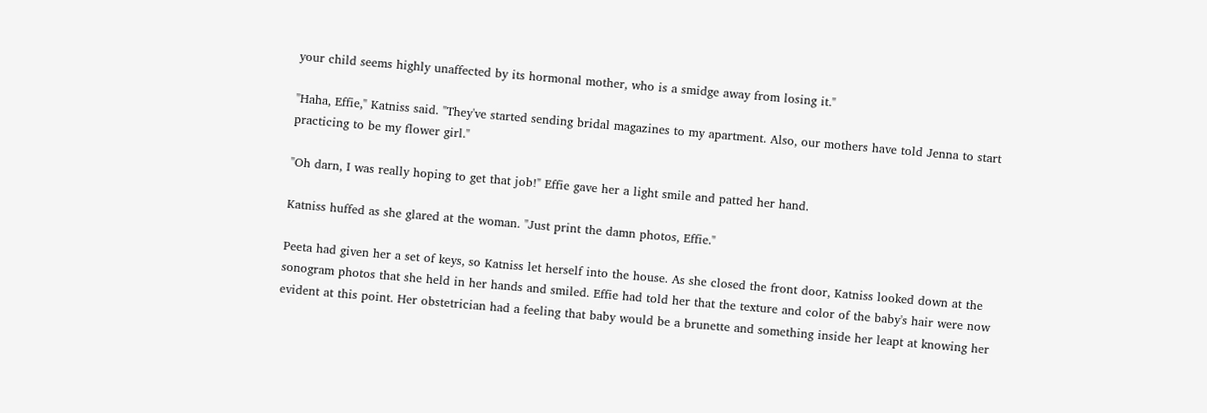your child seems highly unaffected by its hormonal mother, who is a smidge away from losing it."

"Haha, Effie," Katniss said. "They've started sending bridal magazines to my apartment. Also, our mothers have told Jenna to start practicing to be my flower girl."

"Oh darn, I was really hoping to get that job!" Effie gave her a light smile and patted her hand.

Katniss huffed as she glared at the woman. "Just print the damn photos, Effie."

Peeta had given her a set of keys, so Katniss let herself into the house. As she closed the front door, Katniss looked down at the sonogram photos that she held in her hands and smiled. Effie had told her that the texture and color of the baby's hair were now evident at this point. Her obstetrician had a feeling that baby would be a brunette and something inside her leapt at knowing her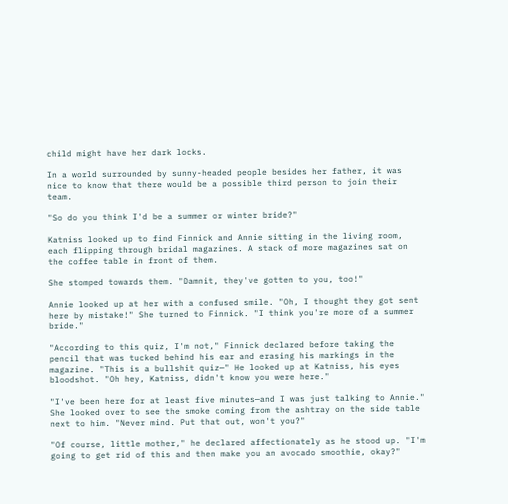child might have her dark locks.

In a world surrounded by sunny-headed people besides her father, it was nice to know that there would be a possible third person to join their team.

"So do you think I'd be a summer or winter bride?"

Katniss looked up to find Finnick and Annie sitting in the living room, each flipping through bridal magazines. A stack of more magazines sat on the coffee table in front of them.

She stomped towards them. "Damnit, they've gotten to you, too!"

Annie looked up at her with a confused smile. "Oh, I thought they got sent here by mistake!" She turned to Finnick. "I think you're more of a summer bride."

"According to this quiz, I'm not," Finnick declared before taking the pencil that was tucked behind his ear and erasing his markings in the magazine. "This is a bullshit quiz—" He looked up at Katniss, his eyes bloodshot. "Oh hey, Katniss, didn't know you were here."

"I've been here for at least five minutes—and I was just talking to Annie." She looked over to see the smoke coming from the ashtray on the side table next to him. "Never mind. Put that out, won't you?"

"Of course, little mother," he declared affectionately as he stood up. "I'm going to get rid of this and then make you an avocado smoothie, okay?"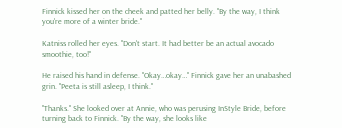Finnick kissed her on the cheek and patted her belly. "By the way, I think you're more of a winter bride."

Katniss rolled her eyes. "Don't start. It had better be an actual avocado smoothie, too!"

He raised his hand in defense. "Okay…okay…" Finnick gave her an unabashed grin. "Peeta is still asleep, I think."

"Thanks." She looked over at Annie, who was perusing InStyle Bride, before turning back to Finnick. "By the way, she looks like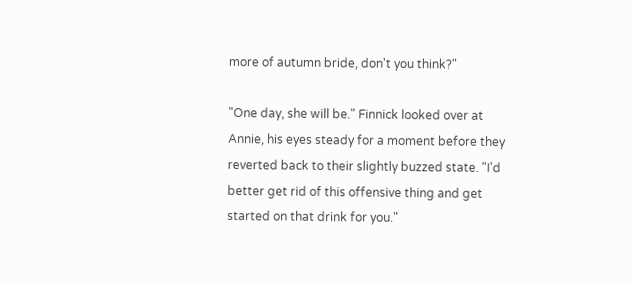more of autumn bride, don't you think?"

"One day, she will be." Finnick looked over at Annie, his eyes steady for a moment before they reverted back to their slightly buzzed state. "I'd better get rid of this offensive thing and get started on that drink for you."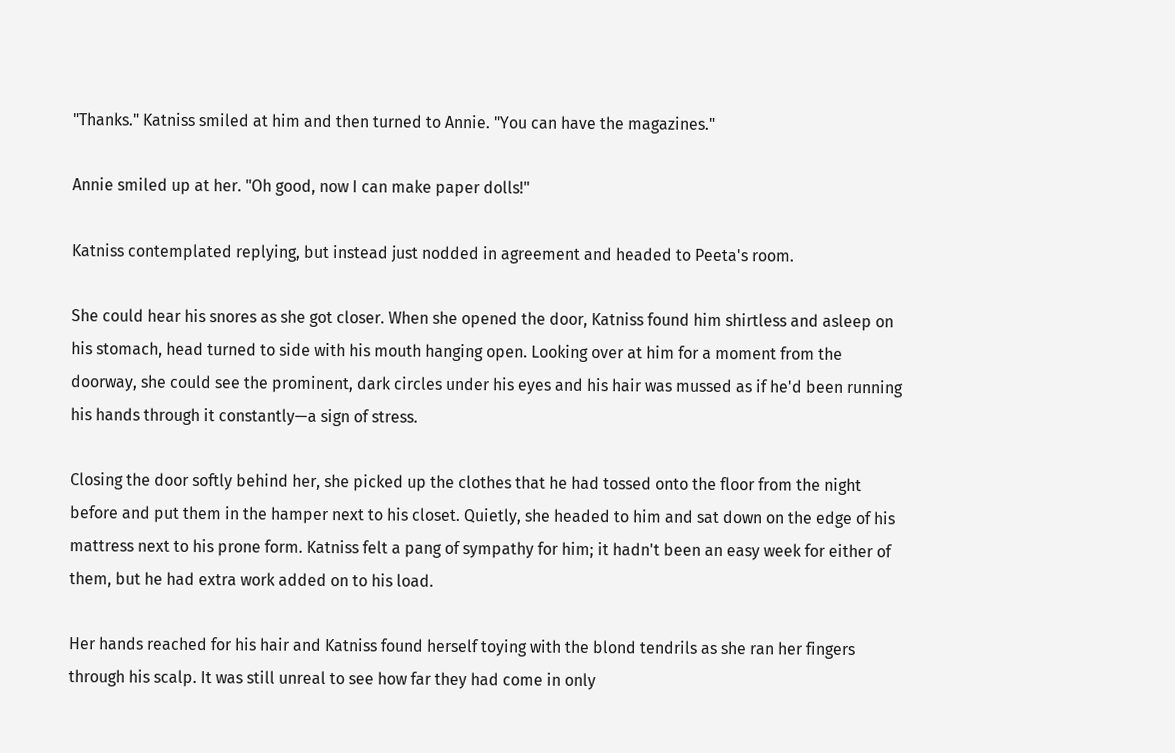"Thanks." Katniss smiled at him and then turned to Annie. "You can have the magazines."

Annie smiled up at her. "Oh good, now I can make paper dolls!"

Katniss contemplated replying, but instead just nodded in agreement and headed to Peeta's room.

She could hear his snores as she got closer. When she opened the door, Katniss found him shirtless and asleep on his stomach, head turned to side with his mouth hanging open. Looking over at him for a moment from the doorway, she could see the prominent, dark circles under his eyes and his hair was mussed as if he'd been running his hands through it constantly—a sign of stress.

Closing the door softly behind her, she picked up the clothes that he had tossed onto the floor from the night before and put them in the hamper next to his closet. Quietly, she headed to him and sat down on the edge of his mattress next to his prone form. Katniss felt a pang of sympathy for him; it hadn't been an easy week for either of them, but he had extra work added on to his load.

Her hands reached for his hair and Katniss found herself toying with the blond tendrils as she ran her fingers through his scalp. It was still unreal to see how far they had come in only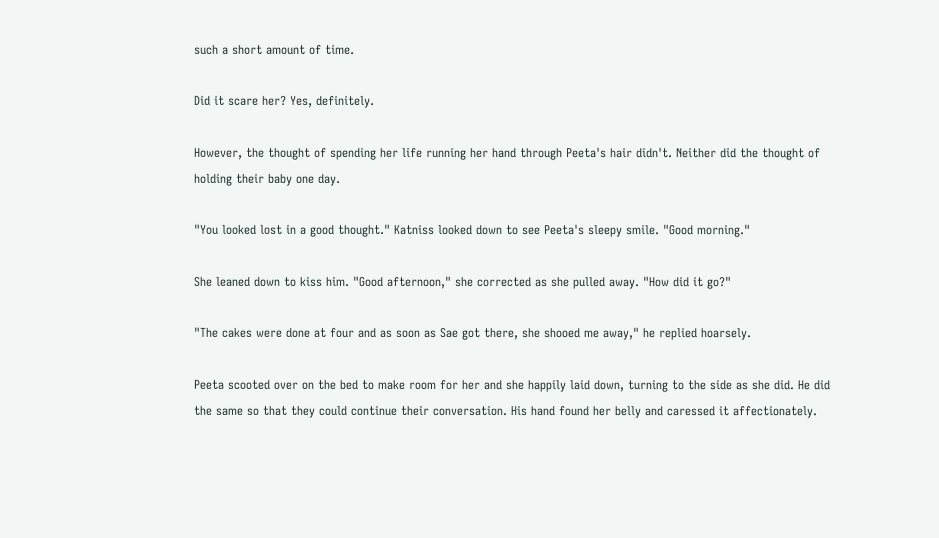such a short amount of time.

Did it scare her? Yes, definitely.

However, the thought of spending her life running her hand through Peeta's hair didn't. Neither did the thought of holding their baby one day.

"You looked lost in a good thought." Katniss looked down to see Peeta's sleepy smile. "Good morning."

She leaned down to kiss him. "Good afternoon," she corrected as she pulled away. "How did it go?"

"The cakes were done at four and as soon as Sae got there, she shooed me away," he replied hoarsely.

Peeta scooted over on the bed to make room for her and she happily laid down, turning to the side as she did. He did the same so that they could continue their conversation. His hand found her belly and caressed it affectionately.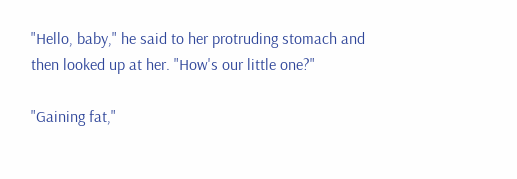"Hello, baby," he said to her protruding stomach and then looked up at her. "How's our little one?"

"Gaining fat,"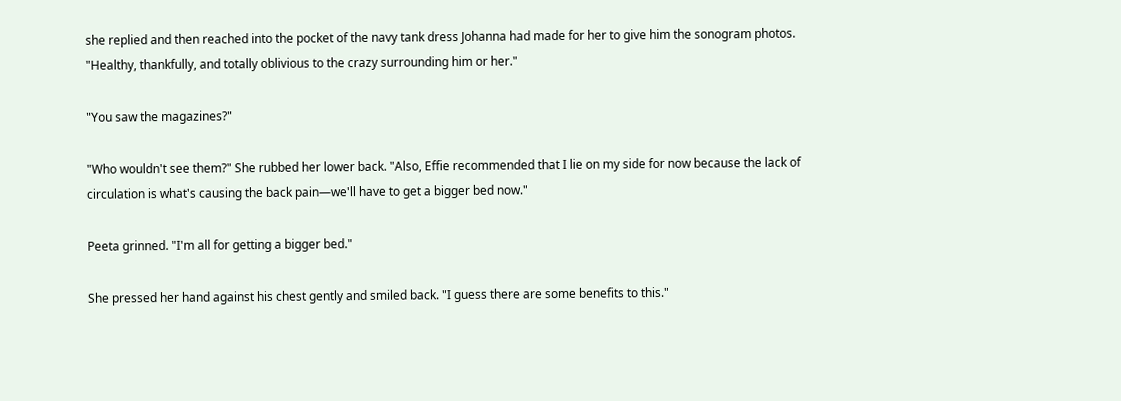she replied and then reached into the pocket of the navy tank dress Johanna had made for her to give him the sonogram photos. "Healthy, thankfully, and totally oblivious to the crazy surrounding him or her."

"You saw the magazines?"

"Who wouldn't see them?" She rubbed her lower back. "Also, Effie recommended that I lie on my side for now because the lack of circulation is what's causing the back pain—we'll have to get a bigger bed now."

Peeta grinned. "I'm all for getting a bigger bed."

She pressed her hand against his chest gently and smiled back. "I guess there are some benefits to this."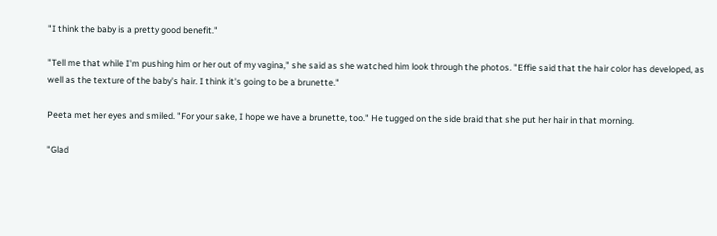"I think the baby is a pretty good benefit."

"Tell me that while I'm pushing him or her out of my vagina," she said as she watched him look through the photos. "Effie said that the hair color has developed, as well as the texture of the baby's hair. I think it's going to be a brunette."

Peeta met her eyes and smiled. "For your sake, I hope we have a brunette, too." He tugged on the side braid that she put her hair in that morning.

"Glad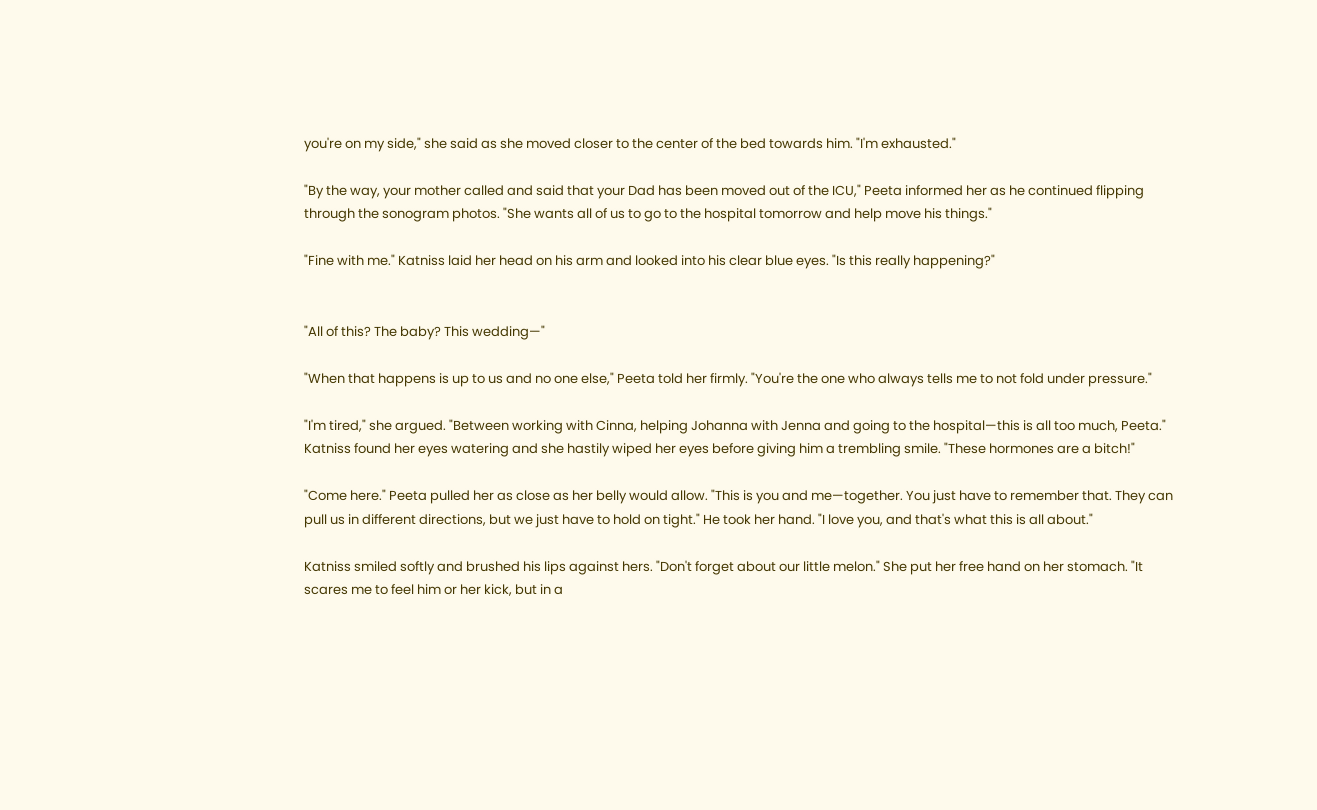you're on my side," she said as she moved closer to the center of the bed towards him. "I'm exhausted."

"By the way, your mother called and said that your Dad has been moved out of the ICU," Peeta informed her as he continued flipping through the sonogram photos. "She wants all of us to go to the hospital tomorrow and help move his things."

"Fine with me." Katniss laid her head on his arm and looked into his clear blue eyes. "Is this really happening?"


"All of this? The baby? This wedding—"

"When that happens is up to us and no one else," Peeta told her firmly. "You're the one who always tells me to not fold under pressure."

"I'm tired," she argued. "Between working with Cinna, helping Johanna with Jenna and going to the hospital—this is all too much, Peeta." Katniss found her eyes watering and she hastily wiped her eyes before giving him a trembling smile. "These hormones are a bitch!"

"Come here." Peeta pulled her as close as her belly would allow. "This is you and me—together. You just have to remember that. They can pull us in different directions, but we just have to hold on tight." He took her hand. "I love you, and that's what this is all about."

Katniss smiled softly and brushed his lips against hers. "Don't forget about our little melon." She put her free hand on her stomach. "It scares me to feel him or her kick, but in a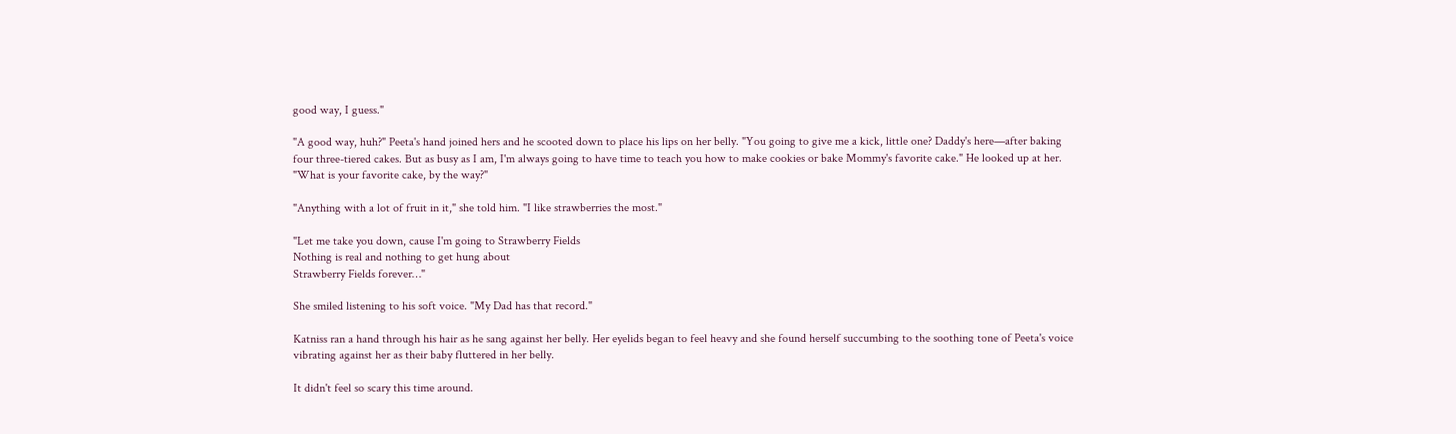good way, I guess."

"A good way, huh?" Peeta's hand joined hers and he scooted down to place his lips on her belly. "You going to give me a kick, little one? Daddy's here—after baking four three-tiered cakes. But as busy as I am, I'm always going to have time to teach you how to make cookies or bake Mommy's favorite cake." He looked up at her. "What is your favorite cake, by the way?"

"Anything with a lot of fruit in it," she told him. "I like strawberries the most."

"Let me take you down, cause I'm going to Strawberry Fields
Nothing is real and nothing to get hung about
Strawberry Fields forever…"

She smiled listening to his soft voice. "My Dad has that record."

Katniss ran a hand through his hair as he sang against her belly. Her eyelids began to feel heavy and she found herself succumbing to the soothing tone of Peeta's voice vibrating against her as their baby fluttered in her belly.

It didn't feel so scary this time around.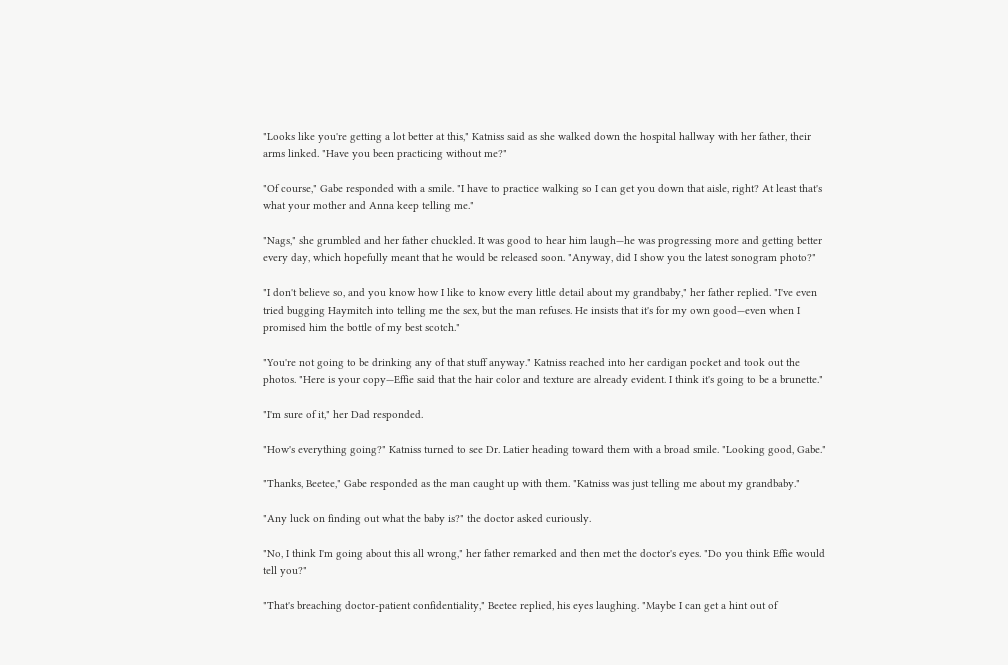"Looks like you're getting a lot better at this," Katniss said as she walked down the hospital hallway with her father, their arms linked. "Have you been practicing without me?"

"Of course," Gabe responded with a smile. "I have to practice walking so I can get you down that aisle, right? At least that's what your mother and Anna keep telling me."

"Nags," she grumbled and her father chuckled. It was good to hear him laugh—he was progressing more and getting better every day, which hopefully meant that he would be released soon. "Anyway, did I show you the latest sonogram photo?"

"I don't believe so, and you know how I like to know every little detail about my grandbaby," her father replied. "I've even tried bugging Haymitch into telling me the sex, but the man refuses. He insists that it's for my own good—even when I promised him the bottle of my best scotch."

"You're not going to be drinking any of that stuff anyway." Katniss reached into her cardigan pocket and took out the photos. "Here is your copy—Effie said that the hair color and texture are already evident. I think it's going to be a brunette."

"I'm sure of it," her Dad responded.

"How's everything going?" Katniss turned to see Dr. Latier heading toward them with a broad smile. "Looking good, Gabe."

"Thanks, Beetee," Gabe responded as the man caught up with them. "Katniss was just telling me about my grandbaby."

"Any luck on finding out what the baby is?" the doctor asked curiously.

"No, I think I'm going about this all wrong," her father remarked and then met the doctor's eyes. "Do you think Effie would tell you?"

"That's breaching doctor-patient confidentiality," Beetee replied, his eyes laughing. "Maybe I can get a hint out of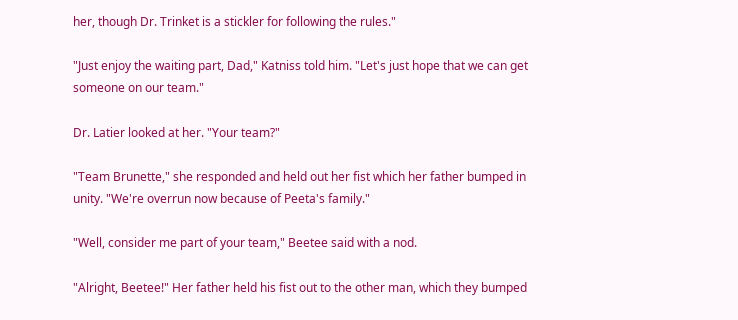her, though Dr. Trinket is a stickler for following the rules."

"Just enjoy the waiting part, Dad," Katniss told him. "Let's just hope that we can get someone on our team."

Dr. Latier looked at her. "Your team?"

"Team Brunette," she responded and held out her fist which her father bumped in unity. "We're overrun now because of Peeta's family."

"Well, consider me part of your team," Beetee said with a nod.

"Alright, Beetee!" Her father held his fist out to the other man, which they bumped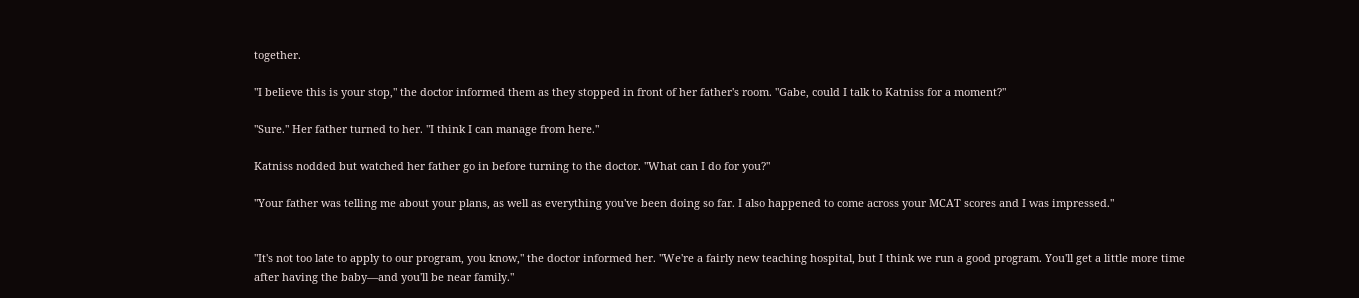together.

"I believe this is your stop," the doctor informed them as they stopped in front of her father's room. "Gabe, could I talk to Katniss for a moment?"

"Sure." Her father turned to her. "I think I can manage from here."

Katniss nodded but watched her father go in before turning to the doctor. "What can I do for you?"

"Your father was telling me about your plans, as well as everything you've been doing so far. I also happened to come across your MCAT scores and I was impressed."


"It's not too late to apply to our program, you know," the doctor informed her. "We're a fairly new teaching hospital, but I think we run a good program. You'll get a little more time after having the baby—and you'll be near family."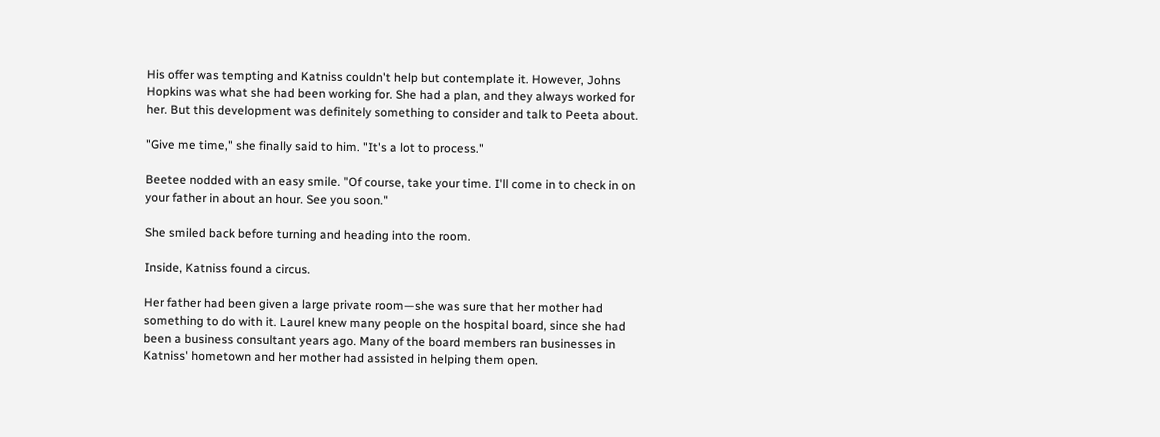His offer was tempting and Katniss couldn't help but contemplate it. However, Johns Hopkins was what she had been working for. She had a plan, and they always worked for her. But this development was definitely something to consider and talk to Peeta about.

"Give me time," she finally said to him. "It's a lot to process."

Beetee nodded with an easy smile. "Of course, take your time. I'll come in to check in on your father in about an hour. See you soon."

She smiled back before turning and heading into the room.

Inside, Katniss found a circus.

Her father had been given a large private room—she was sure that her mother had something to do with it. Laurel knew many people on the hospital board, since she had been a business consultant years ago. Many of the board members ran businesses in Katniss' hometown and her mother had assisted in helping them open.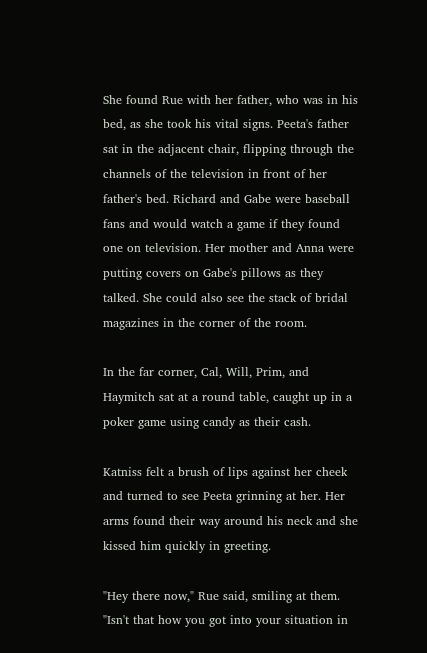She found Rue with her father, who was in his bed, as she took his vital signs. Peeta's father sat in the adjacent chair, flipping through the channels of the television in front of her father's bed. Richard and Gabe were baseball fans and would watch a game if they found one on television. Her mother and Anna were putting covers on Gabe's pillows as they talked. She could also see the stack of bridal magazines in the corner of the room.

In the far corner, Cal, Will, Prim, and Haymitch sat at a round table, caught up in a poker game using candy as their cash.

Katniss felt a brush of lips against her cheek and turned to see Peeta grinning at her. Her arms found their way around his neck and she kissed him quickly in greeting.

"Hey there now," Rue said, smiling at them. "Isn't that how you got into your situation in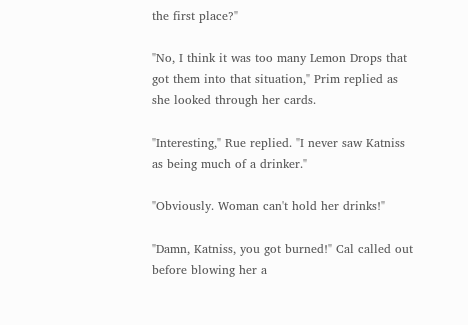the first place?"

"No, I think it was too many Lemon Drops that got them into that situation," Prim replied as she looked through her cards.

"Interesting," Rue replied. "I never saw Katniss as being much of a drinker."

"Obviously. Woman can't hold her drinks!"

"Damn, Katniss, you got burned!" Cal called out before blowing her a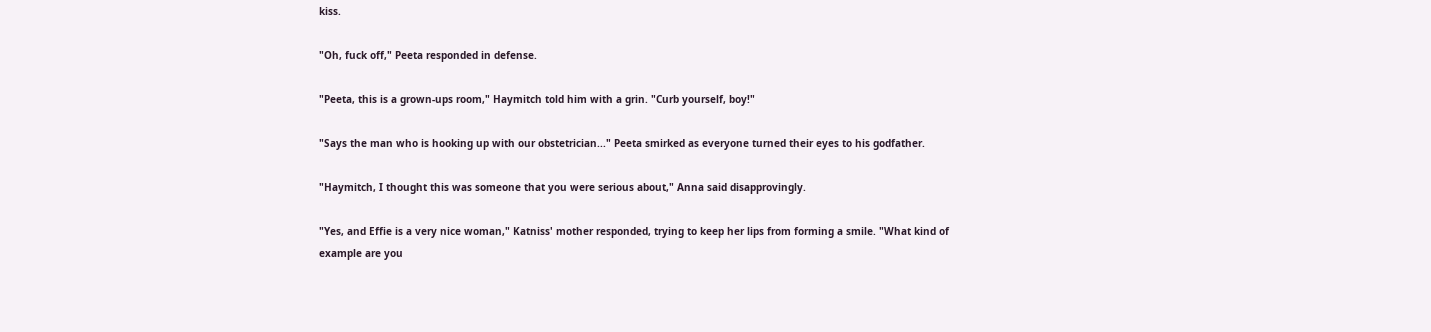kiss.

"Oh, fuck off," Peeta responded in defense.

"Peeta, this is a grown-ups room," Haymitch told him with a grin. "Curb yourself, boy!"

"Says the man who is hooking up with our obstetrician..." Peeta smirked as everyone turned their eyes to his godfather.

"Haymitch, I thought this was someone that you were serious about," Anna said disapprovingly.

"Yes, and Effie is a very nice woman," Katniss' mother responded, trying to keep her lips from forming a smile. "What kind of example are you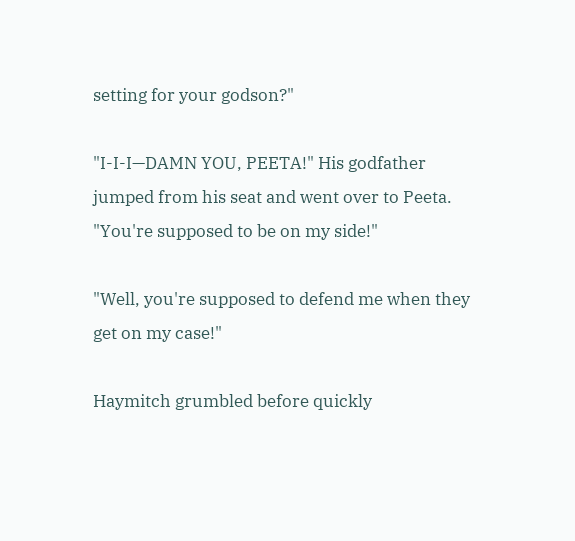setting for your godson?"

"I-I-I—DAMN YOU, PEETA!" His godfather jumped from his seat and went over to Peeta. "You're supposed to be on my side!"

"Well, you're supposed to defend me when they get on my case!"

Haymitch grumbled before quickly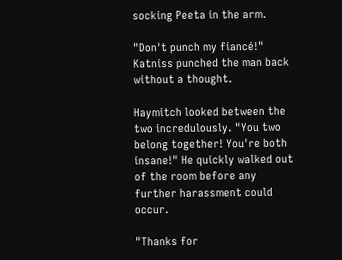socking Peeta in the arm.

"Don't punch my fiancé!" Katniss punched the man back without a thought.

Haymitch looked between the two incredulously. "You two belong together! You're both insane!" He quickly walked out of the room before any further harassment could occur.

"Thanks for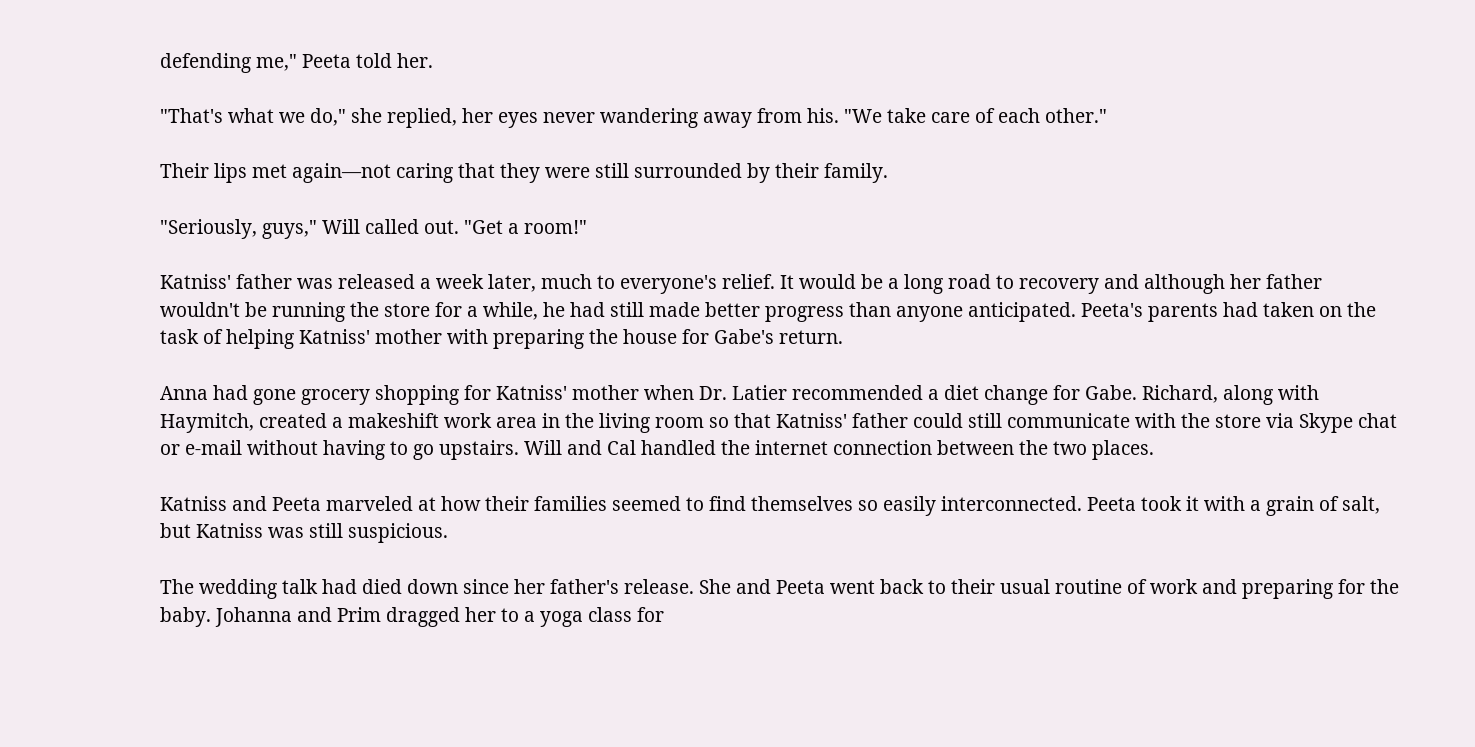defending me," Peeta told her.

"That's what we do," she replied, her eyes never wandering away from his. "We take care of each other."

Their lips met again—not caring that they were still surrounded by their family.

"Seriously, guys," Will called out. "Get a room!"

Katniss' father was released a week later, much to everyone's relief. It would be a long road to recovery and although her father wouldn't be running the store for a while, he had still made better progress than anyone anticipated. Peeta's parents had taken on the task of helping Katniss' mother with preparing the house for Gabe's return.

Anna had gone grocery shopping for Katniss' mother when Dr. Latier recommended a diet change for Gabe. Richard, along with Haymitch, created a makeshift work area in the living room so that Katniss' father could still communicate with the store via Skype chat or e-mail without having to go upstairs. Will and Cal handled the internet connection between the two places.

Katniss and Peeta marveled at how their families seemed to find themselves so easily interconnected. Peeta took it with a grain of salt, but Katniss was still suspicious.

The wedding talk had died down since her father's release. She and Peeta went back to their usual routine of work and preparing for the baby. Johanna and Prim dragged her to a yoga class for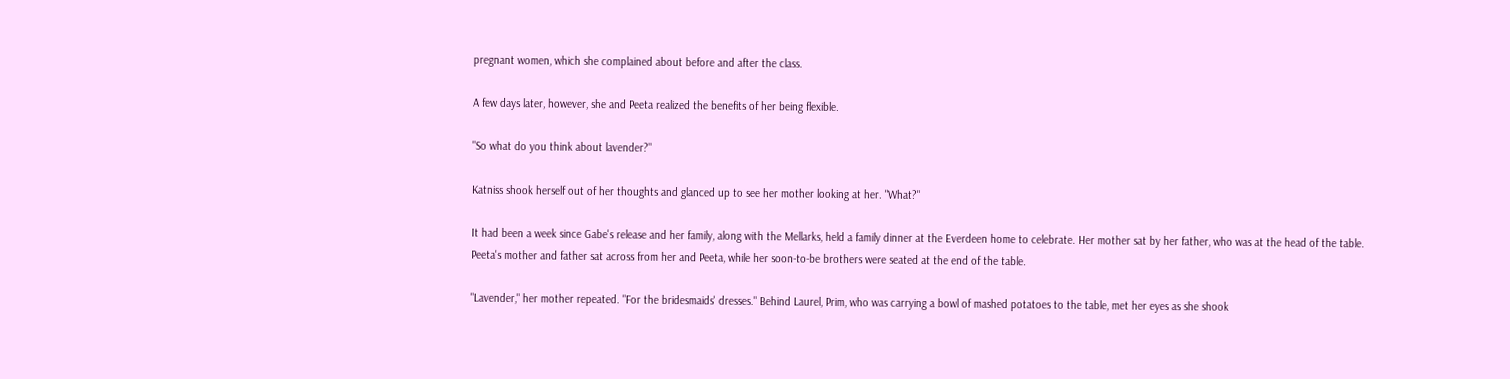pregnant women, which she complained about before and after the class.

A few days later, however, she and Peeta realized the benefits of her being flexible.

"So what do you think about lavender?"

Katniss shook herself out of her thoughts and glanced up to see her mother looking at her. "What?"

It had been a week since Gabe's release and her family, along with the Mellarks, held a family dinner at the Everdeen home to celebrate. Her mother sat by her father, who was at the head of the table. Peeta's mother and father sat across from her and Peeta, while her soon-to-be brothers were seated at the end of the table.

"Lavender," her mother repeated. "For the bridesmaids' dresses." Behind Laurel, Prim, who was carrying a bowl of mashed potatoes to the table, met her eyes as she shook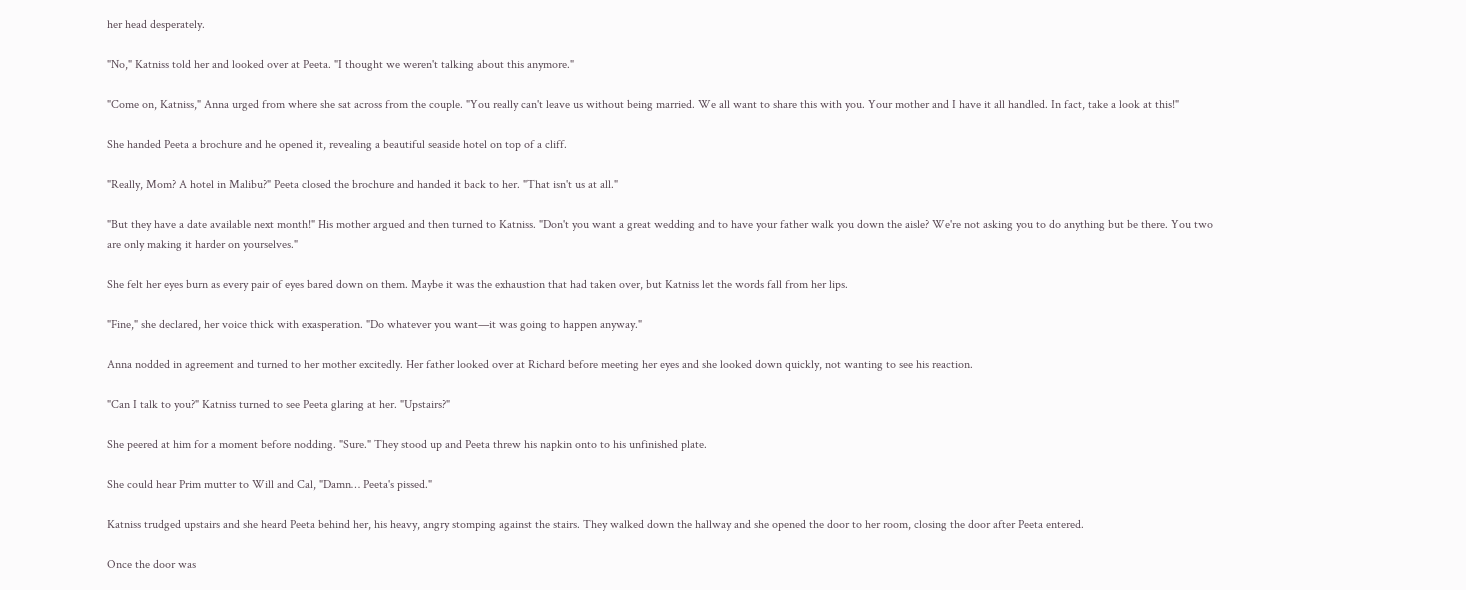her head desperately.

"No," Katniss told her and looked over at Peeta. "I thought we weren't talking about this anymore."

"Come on, Katniss," Anna urged from where she sat across from the couple. "You really can't leave us without being married. We all want to share this with you. Your mother and I have it all handled. In fact, take a look at this!"

She handed Peeta a brochure and he opened it, revealing a beautiful seaside hotel on top of a cliff.

"Really, Mom? A hotel in Malibu?" Peeta closed the brochure and handed it back to her. "That isn't us at all."

"But they have a date available next month!" His mother argued and then turned to Katniss. "Don't you want a great wedding and to have your father walk you down the aisle? We're not asking you to do anything but be there. You two are only making it harder on yourselves."

She felt her eyes burn as every pair of eyes bared down on them. Maybe it was the exhaustion that had taken over, but Katniss let the words fall from her lips.

"Fine," she declared, her voice thick with exasperation. "Do whatever you want—it was going to happen anyway."

Anna nodded in agreement and turned to her mother excitedly. Her father looked over at Richard before meeting her eyes and she looked down quickly, not wanting to see his reaction.

"Can I talk to you?" Katniss turned to see Peeta glaring at her. "Upstairs?"

She peered at him for a moment before nodding. "Sure." They stood up and Peeta threw his napkin onto to his unfinished plate.

She could hear Prim mutter to Will and Cal, "Damn… Peeta's pissed."

Katniss trudged upstairs and she heard Peeta behind her, his heavy, angry stomping against the stairs. They walked down the hallway and she opened the door to her room, closing the door after Peeta entered.

Once the door was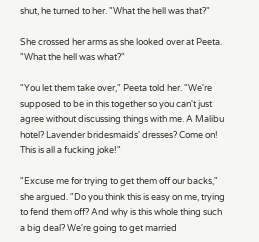shut, he turned to her. "What the hell was that?"

She crossed her arms as she looked over at Peeta. "What the hell was what?"

"You let them take over," Peeta told her. "We're supposed to be in this together so you can't just agree without discussing things with me. A Malibu hotel? Lavender bridesmaids' dresses? Come on! This is all a fucking joke!"

"Excuse me for trying to get them off our backs," she argued. "Do you think this is easy on me, trying to fend them off? And why is this whole thing such a big deal? We're going to get married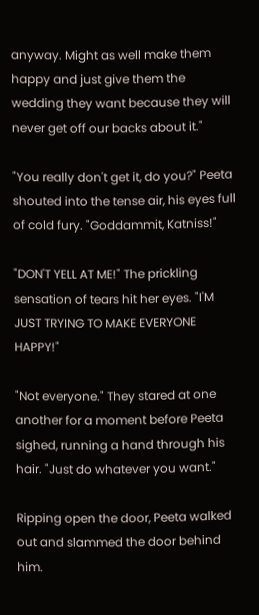anyway. Might as well make them happy and just give them the wedding they want because they will never get off our backs about it."

"You really don't get it, do you?" Peeta shouted into the tense air, his eyes full of cold fury. "Goddammit, Katniss!"

"DON'T YELL AT ME!" The prickling sensation of tears hit her eyes. "I'M JUST TRYING TO MAKE EVERYONE HAPPY!"

"Not everyone." They stared at one another for a moment before Peeta sighed, running a hand through his hair. "Just do whatever you want."

Ripping open the door, Peeta walked out and slammed the door behind him.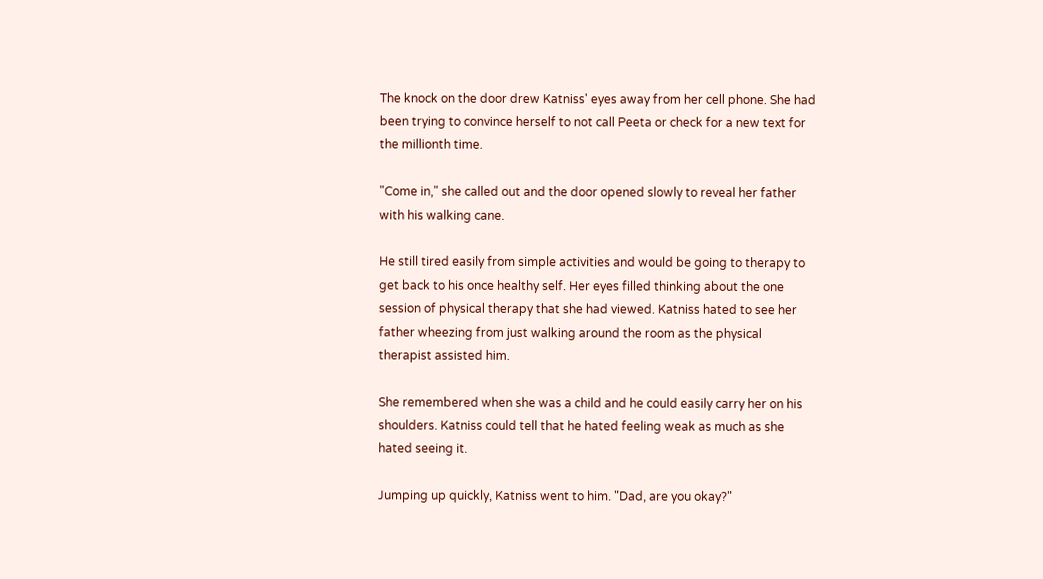The knock on the door drew Katniss' eyes away from her cell phone. She had been trying to convince herself to not call Peeta or check for a new text for the millionth time.

"Come in," she called out and the door opened slowly to reveal her father with his walking cane.

He still tired easily from simple activities and would be going to therapy to get back to his once healthy self. Her eyes filled thinking about the one session of physical therapy that she had viewed. Katniss hated to see her father wheezing from just walking around the room as the physical therapist assisted him.

She remembered when she was a child and he could easily carry her on his shoulders. Katniss could tell that he hated feeling weak as much as she hated seeing it.

Jumping up quickly, Katniss went to him. "Dad, are you okay?"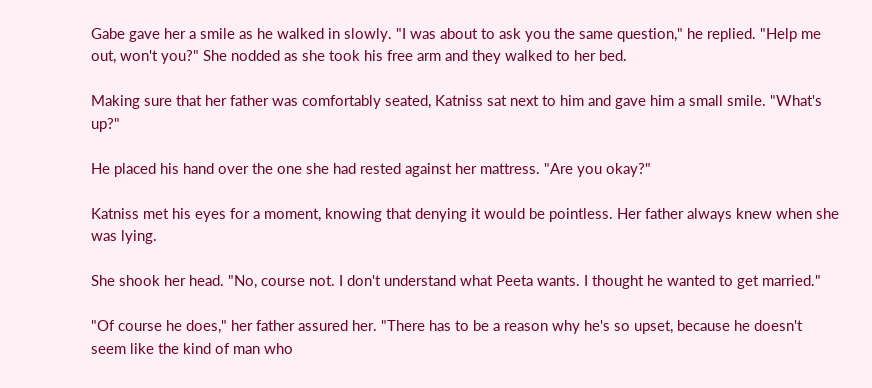Gabe gave her a smile as he walked in slowly. "I was about to ask you the same question," he replied. "Help me out, won't you?" She nodded as she took his free arm and they walked to her bed.

Making sure that her father was comfortably seated, Katniss sat next to him and gave him a small smile. "What's up?"

He placed his hand over the one she had rested against her mattress. "Are you okay?"

Katniss met his eyes for a moment, knowing that denying it would be pointless. Her father always knew when she was lying.

She shook her head. "No, course not. I don't understand what Peeta wants. I thought he wanted to get married."

"Of course he does," her father assured her. "There has to be a reason why he's so upset, because he doesn't seem like the kind of man who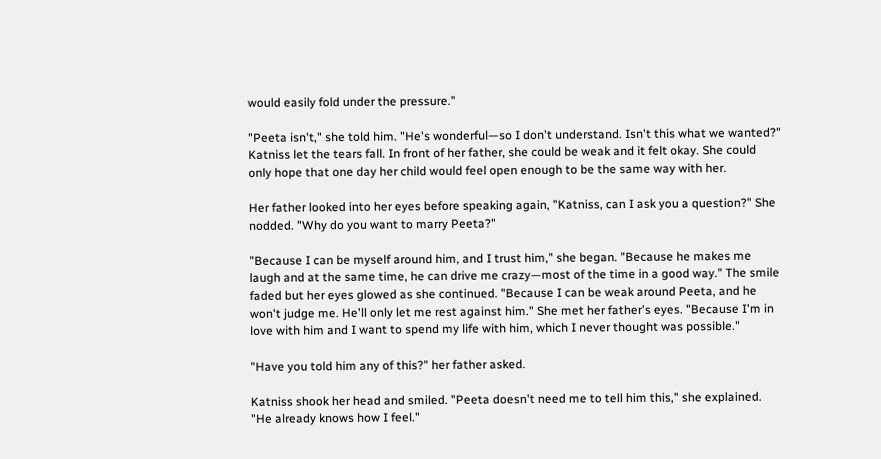would easily fold under the pressure."

"Peeta isn't," she told him. "He's wonderful—so I don't understand. Isn't this what we wanted?" Katniss let the tears fall. In front of her father, she could be weak and it felt okay. She could only hope that one day her child would feel open enough to be the same way with her.

Her father looked into her eyes before speaking again, "Katniss, can I ask you a question?" She nodded. "Why do you want to marry Peeta?"

"Because I can be myself around him, and I trust him," she began. "Because he makes me laugh and at the same time, he can drive me crazy—most of the time in a good way." The smile faded but her eyes glowed as she continued. "Because I can be weak around Peeta, and he won't judge me. He'll only let me rest against him." She met her father's eyes. "Because I'm in love with him and I want to spend my life with him, which I never thought was possible."

"Have you told him any of this?" her father asked.

Katniss shook her head and smiled. "Peeta doesn't need me to tell him this," she explained. "He already knows how I feel."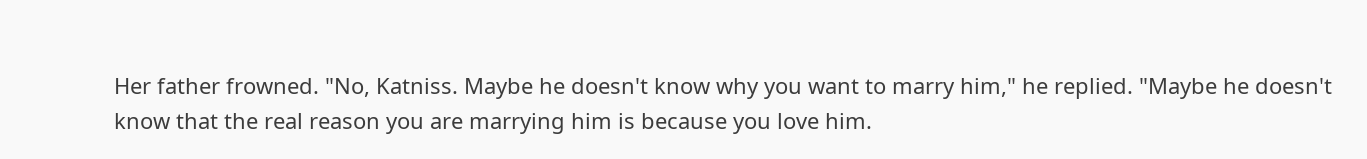Her father frowned. "No, Katniss. Maybe he doesn't know why you want to marry him," he replied. "Maybe he doesn't know that the real reason you are marrying him is because you love him.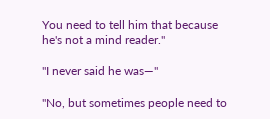You need to tell him that because he's not a mind reader."

"I never said he was—"

"No, but sometimes people need to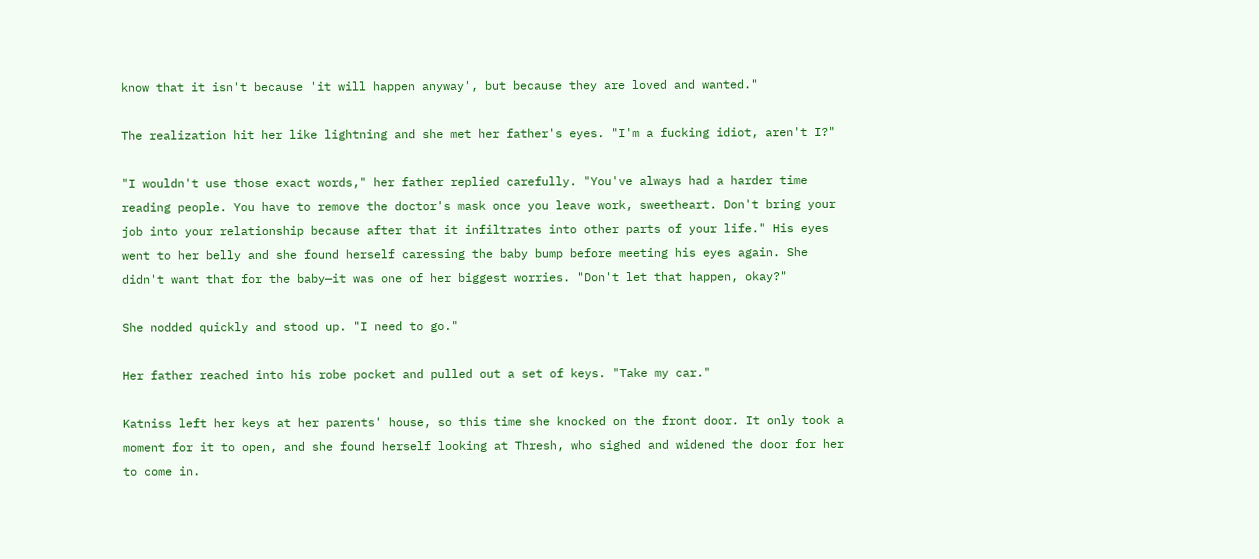know that it isn't because 'it will happen anyway', but because they are loved and wanted."

The realization hit her like lightning and she met her father's eyes. "I'm a fucking idiot, aren't I?"

"I wouldn't use those exact words," her father replied carefully. "You've always had a harder time reading people. You have to remove the doctor's mask once you leave work, sweetheart. Don't bring your job into your relationship because after that it infiltrates into other parts of your life." His eyes went to her belly and she found herself caressing the baby bump before meeting his eyes again. She didn't want that for the baby—it was one of her biggest worries. "Don't let that happen, okay?"

She nodded quickly and stood up. "I need to go."

Her father reached into his robe pocket and pulled out a set of keys. "Take my car."

Katniss left her keys at her parents' house, so this time she knocked on the front door. It only took a moment for it to open, and she found herself looking at Thresh, who sighed and widened the door for her to come in.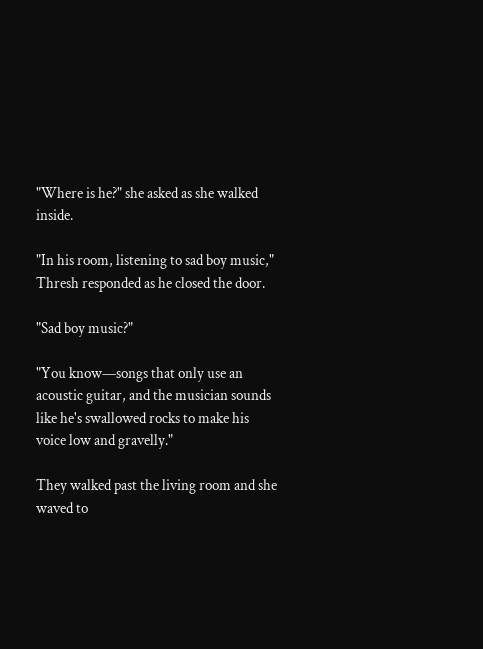"Where is he?" she asked as she walked inside.

"In his room, listening to sad boy music," Thresh responded as he closed the door.

"Sad boy music?"

"You know—songs that only use an acoustic guitar, and the musician sounds like he's swallowed rocks to make his voice low and gravelly."

They walked past the living room and she waved to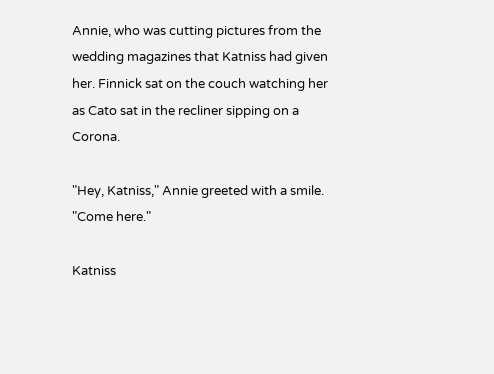Annie, who was cutting pictures from the wedding magazines that Katniss had given her. Finnick sat on the couch watching her as Cato sat in the recliner sipping on a Corona.

"Hey, Katniss," Annie greeted with a smile. "Come here."

Katniss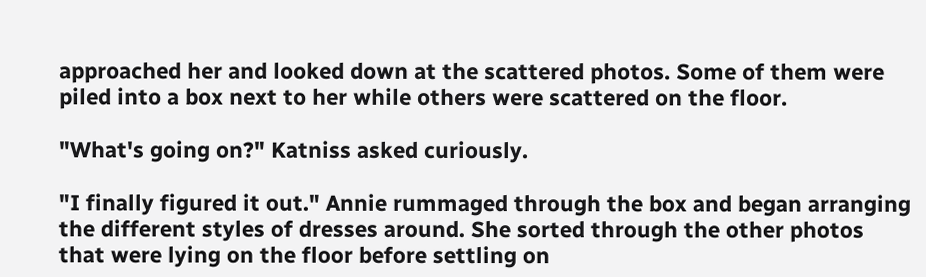approached her and looked down at the scattered photos. Some of them were piled into a box next to her while others were scattered on the floor.

"What's going on?" Katniss asked curiously.

"I finally figured it out." Annie rummaged through the box and began arranging the different styles of dresses around. She sorted through the other photos that were lying on the floor before settling on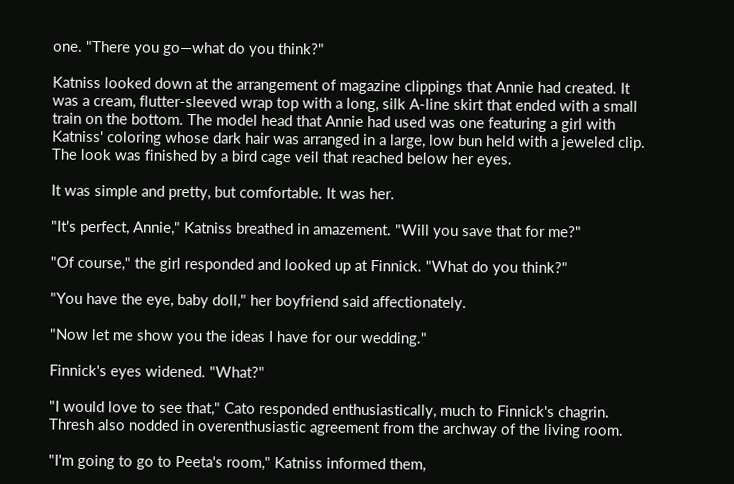one. "There you go—what do you think?"

Katniss looked down at the arrangement of magazine clippings that Annie had created. It was a cream, flutter-sleeved wrap top with a long, silk A-line skirt that ended with a small train on the bottom. The model head that Annie had used was one featuring a girl with Katniss' coloring whose dark hair was arranged in a large, low bun held with a jeweled clip. The look was finished by a bird cage veil that reached below her eyes.

It was simple and pretty, but comfortable. It was her.

"It's perfect, Annie," Katniss breathed in amazement. "Will you save that for me?"

"Of course," the girl responded and looked up at Finnick. "What do you think?"

"You have the eye, baby doll," her boyfriend said affectionately.

"Now let me show you the ideas I have for our wedding."

Finnick's eyes widened. "What?"

"I would love to see that," Cato responded enthusiastically, much to Finnick's chagrin. Thresh also nodded in overenthusiastic agreement from the archway of the living room.

"I'm going to go to Peeta's room," Katniss informed them,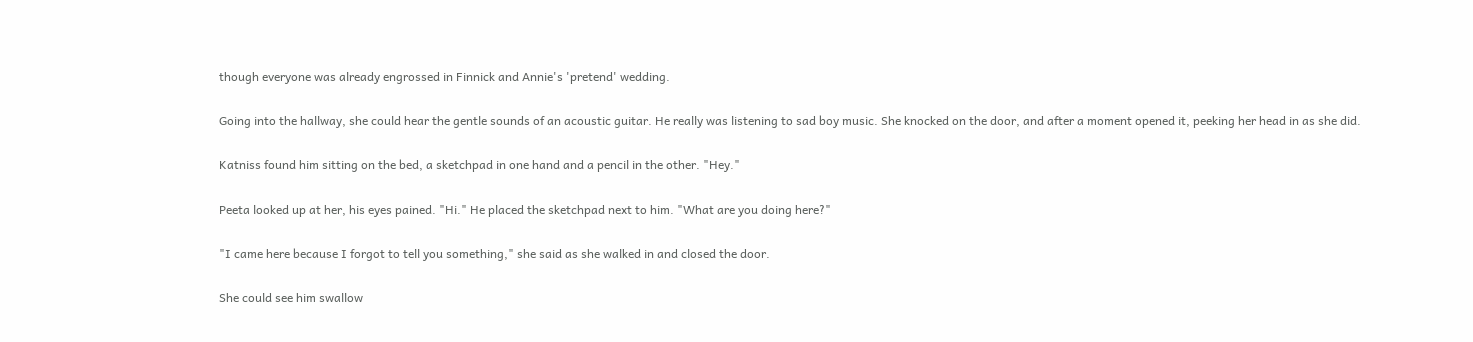though everyone was already engrossed in Finnick and Annie's 'pretend' wedding.

Going into the hallway, she could hear the gentle sounds of an acoustic guitar. He really was listening to sad boy music. She knocked on the door, and after a moment opened it, peeking her head in as she did.

Katniss found him sitting on the bed, a sketchpad in one hand and a pencil in the other. "Hey."

Peeta looked up at her, his eyes pained. "Hi." He placed the sketchpad next to him. "What are you doing here?"

"I came here because I forgot to tell you something," she said as she walked in and closed the door.

She could see him swallow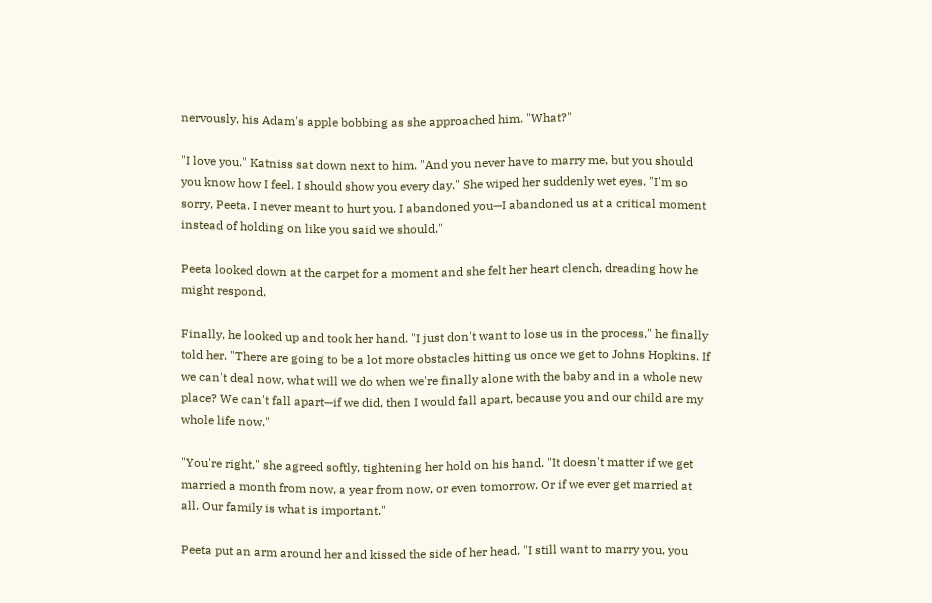nervously, his Adam's apple bobbing as she approached him. "What?"

"I love you." Katniss sat down next to him. "And you never have to marry me, but you should you know how I feel. I should show you every day." She wiped her suddenly wet eyes. "I'm so sorry, Peeta. I never meant to hurt you. I abandoned you—I abandoned us at a critical moment instead of holding on like you said we should."

Peeta looked down at the carpet for a moment and she felt her heart clench, dreading how he might respond.

Finally, he looked up and took her hand. "I just don't want to lose us in the process," he finally told her. "There are going to be a lot more obstacles hitting us once we get to Johns Hopkins. If we can't deal now, what will we do when we're finally alone with the baby and in a whole new place? We can't fall apart—if we did, then I would fall apart, because you and our child are my whole life now."

"You're right," she agreed softly, tightening her hold on his hand. "It doesn't matter if we get married a month from now, a year from now, or even tomorrow. Or if we ever get married at all. Our family is what is important."

Peeta put an arm around her and kissed the side of her head. "I still want to marry you, you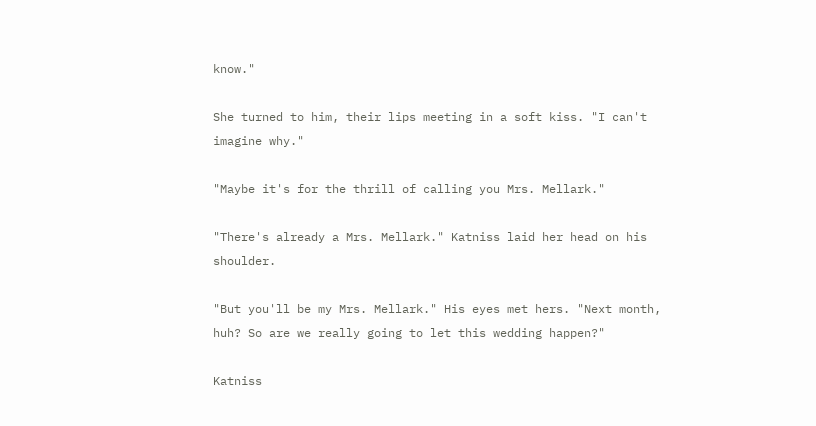know."

She turned to him, their lips meeting in a soft kiss. "I can't imagine why."

"Maybe it's for the thrill of calling you Mrs. Mellark."

"There's already a Mrs. Mellark." Katniss laid her head on his shoulder.

"But you'll be my Mrs. Mellark." His eyes met hers. "Next month, huh? So are we really going to let this wedding happen?"

Katniss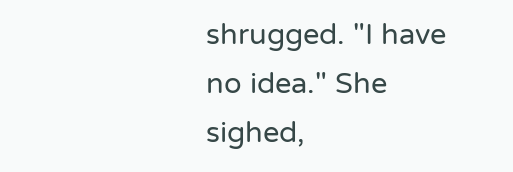shrugged. "I have no idea." She sighed,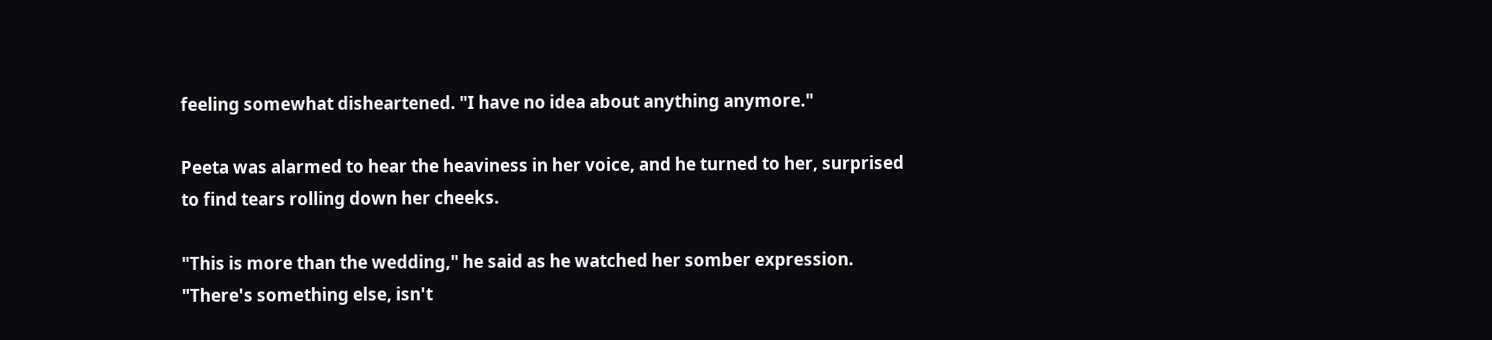feeling somewhat disheartened. "I have no idea about anything anymore."

Peeta was alarmed to hear the heaviness in her voice, and he turned to her, surprised to find tears rolling down her cheeks.

"This is more than the wedding," he said as he watched her somber expression. "There's something else, isn't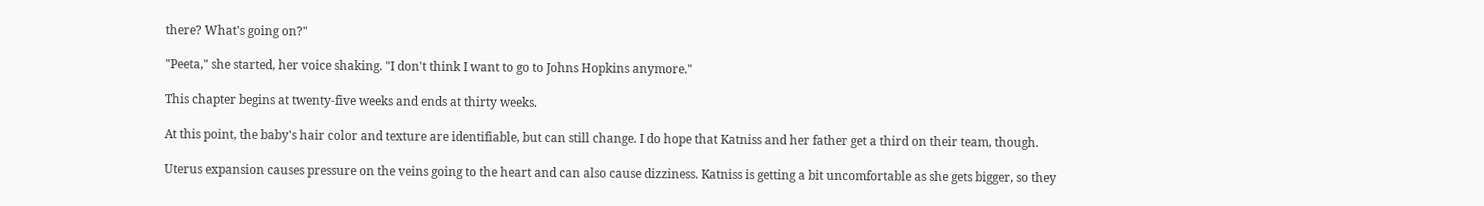there? What's going on?"

"Peeta," she started, her voice shaking. "I don't think I want to go to Johns Hopkins anymore."

This chapter begins at twenty-five weeks and ends at thirty weeks.

At this point, the baby's hair color and texture are identifiable, but can still change. I do hope that Katniss and her father get a third on their team, though.

Uterus expansion causes pressure on the veins going to the heart and can also cause dizziness. Katniss is getting a bit uncomfortable as she gets bigger, so they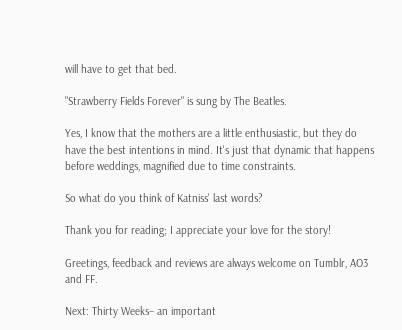will have to get that bed.

"Strawberry Fields Forever" is sung by The Beatles.

Yes, I know that the mothers are a little enthusiastic, but they do have the best intentions in mind. It's just that dynamic that happens before weddings, magnified due to time constraints.

So what do you think of Katniss' last words?

Thank you for reading; I appreciate your love for the story!

Greetings, feedback and reviews are always welcome on Tumblr, AO3 and FF.

Next: Thirty Weeks– an important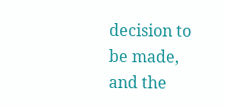decision to be made, and the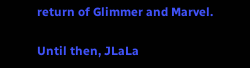return of Glimmer and Marvel.

Until then, JLaLa